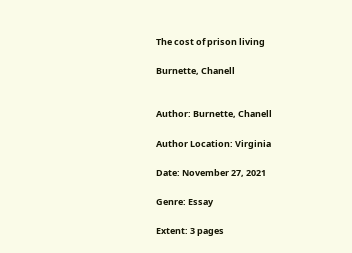The cost of prison living

Burnette, Chanell


Author: Burnette, Chanell

Author Location: Virginia

Date: November 27, 2021

Genre: Essay

Extent: 3 pages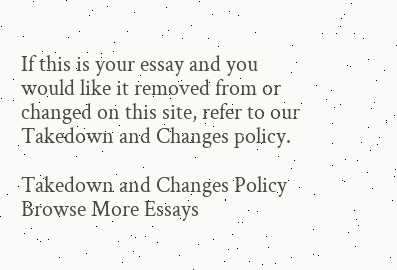If this is your essay and you would like it removed from or changed on this site, refer to our Takedown and Changes policy.

Takedown and Changes Policy
Browse More Essays